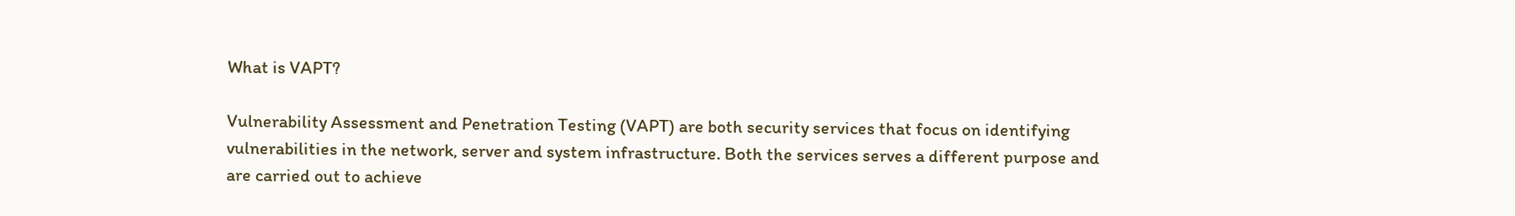What is VAPT?

Vulnerability Assessment and Penetration Testing (VAPT) are both security services that focus on identifying vulnerabilities in the network, server and system infrastructure. Both the services serves a different purpose and are carried out to achieve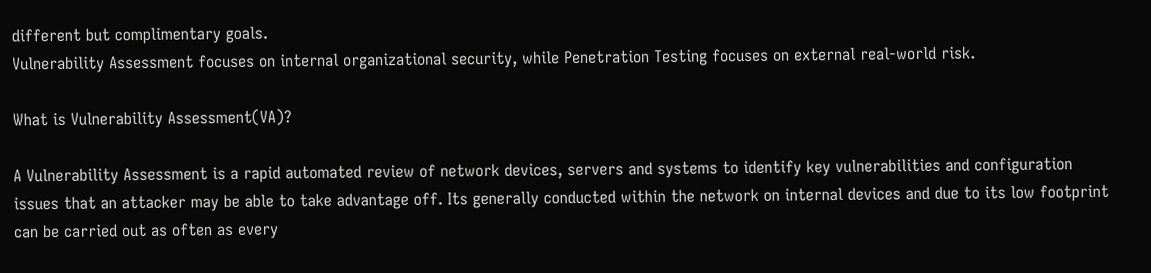different but complimentary goals.
Vulnerability Assessment focuses on internal organizational security, while Penetration Testing focuses on external real-world risk.

What is Vulnerability Assessment(VA)?

A Vulnerability Assessment is a rapid automated review of network devices, servers and systems to identify key vulnerabilities and configuration issues that an attacker may be able to take advantage off. Its generally conducted within the network on internal devices and due to its low footprint can be carried out as often as every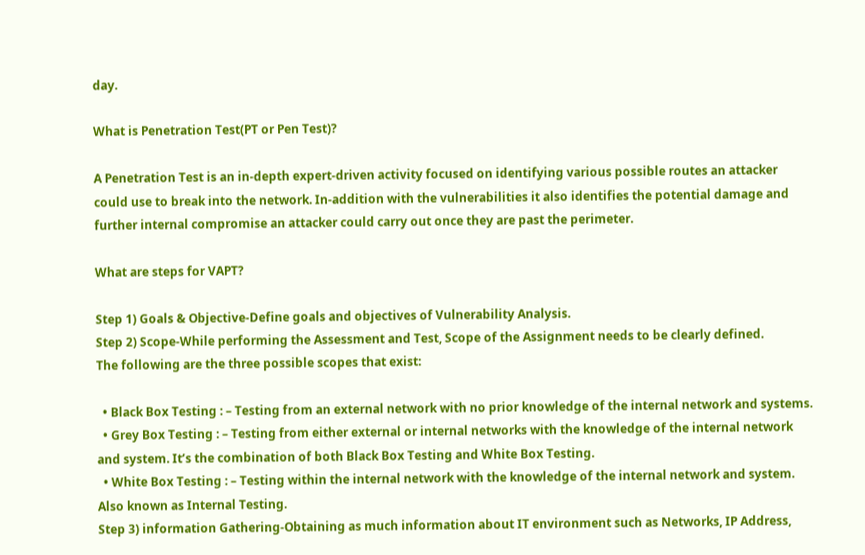day.

What is Penetration Test(PT or Pen Test)?

A Penetration Test is an in-depth expert-driven activity focused on identifying various possible routes an attacker could use to break into the network. In-addition with the vulnerabilities it also identifies the potential damage and further internal compromise an attacker could carry out once they are past the perimeter.

What are steps for VAPT?

Step 1) Goals & Objective-Define goals and objectives of Vulnerability Analysis.
Step 2) Scope-While performing the Assessment and Test, Scope of the Assignment needs to be clearly defined.
The following are the three possible scopes that exist:

  • Black Box Testing : – Testing from an external network with no prior knowledge of the internal network and systems.
  • Grey Box Testing : – Testing from either external or internal networks with the knowledge of the internal network and system. It’s the combination of both Black Box Testing and White Box Testing.
  • White Box Testing : – Testing within the internal network with the knowledge of the internal network and system. Also known as Internal Testing.
Step 3) information Gathering-Obtaining as much information about IT environment such as Networks, IP Address,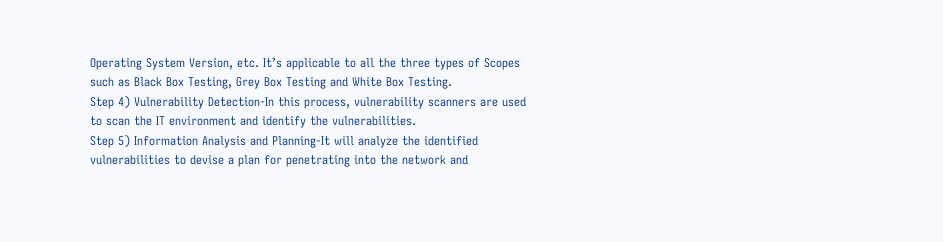Operating System Version, etc. It’s applicable to all the three types of Scopes such as Black Box Testing, Grey Box Testing and White Box Testing.
Step 4) Vulnerability Detection-In this process, vulnerability scanners are used to scan the IT environment and identify the vulnerabilities.
Step 5) Information Analysis and Planning-It will analyze the identified vulnerabilities to devise a plan for penetrating into the network and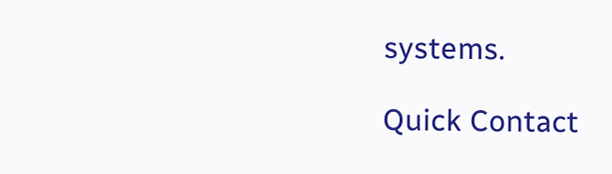systems.

Quick Contact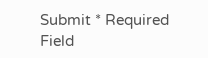Submit * Required Field